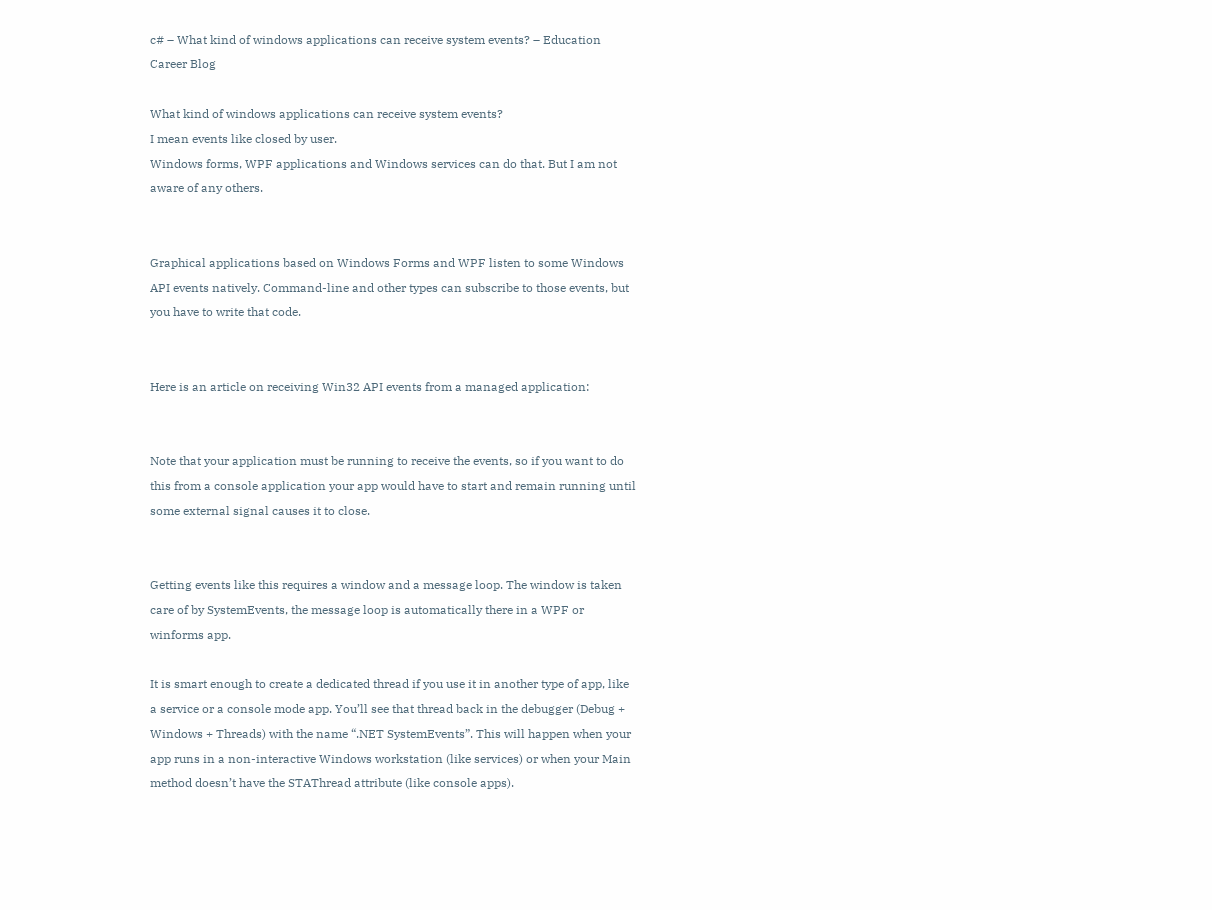c# – What kind of windows applications can receive system events? – Education Career Blog

What kind of windows applications can receive system events?
I mean events like closed by user.
Windows forms, WPF applications and Windows services can do that. But I am not aware of any others.


Graphical applications based on Windows Forms and WPF listen to some Windows API events natively. Command-line and other types can subscribe to those events, but you have to write that code.


Here is an article on receiving Win32 API events from a managed application:


Note that your application must be running to receive the events, so if you want to do this from a console application your app would have to start and remain running until some external signal causes it to close.


Getting events like this requires a window and a message loop. The window is taken care of by SystemEvents, the message loop is automatically there in a WPF or winforms app.

It is smart enough to create a dedicated thread if you use it in another type of app, like a service or a console mode app. You’ll see that thread back in the debugger (Debug + Windows + Threads) with the name “.NET SystemEvents”. This will happen when your app runs in a non-interactive Windows workstation (like services) or when your Main method doesn’t have the STAThread attribute (like console apps).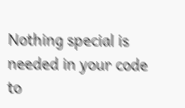Nothing special is needed in your code to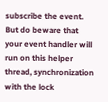subscribe the event. But do beware that your event handler will run on this helper thread, synchronization with the lock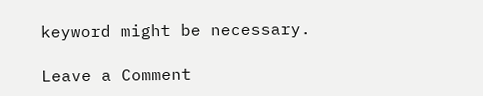keyword might be necessary.

Leave a Comment